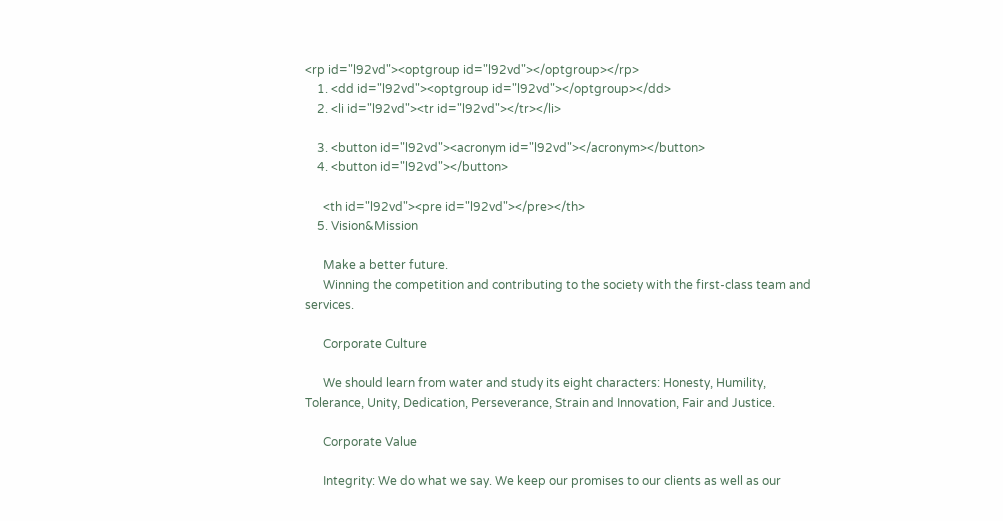<rp id="l92vd"><optgroup id="l92vd"></optgroup></rp>
    1. <dd id="l92vd"><optgroup id="l92vd"></optgroup></dd>
    2. <li id="l92vd"><tr id="l92vd"></tr></li>

    3. <button id="l92vd"><acronym id="l92vd"></acronym></button>
    4. <button id="l92vd"></button>

      <th id="l92vd"><pre id="l92vd"></pre></th>
    5. Vision&Mission

      Make a better future.
      Winning the competition and contributing to the society with the first-class team and services.

      Corporate Culture

      We should learn from water and study its eight characters: Honesty, Humility, Tolerance, Unity, Dedication, Perseverance, Strain and Innovation, Fair and Justice.

      Corporate Value

      Integrity: We do what we say. We keep our promises to our clients as well as our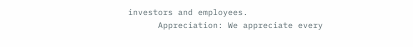investors and employees.
      Appreciation: We appreciate every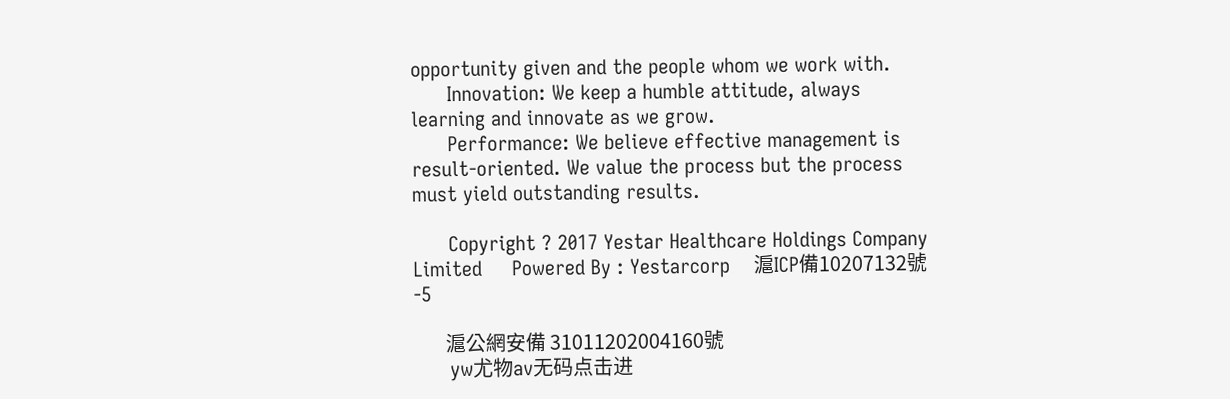opportunity given and the people whom we work with.
      Innovation: We keep a humble attitude, always learning and innovate as we grow.
      Performance: We believe effective management is result-oriented. We value the process but the process must yield outstanding results.

      Copyright ? 2017 Yestar Healthcare Holdings Company Limited     Powered By : Yestarcorp    滬ICP備10207132號-5

        滬公網安備 31011202004160號
      yw尤物av无码点击进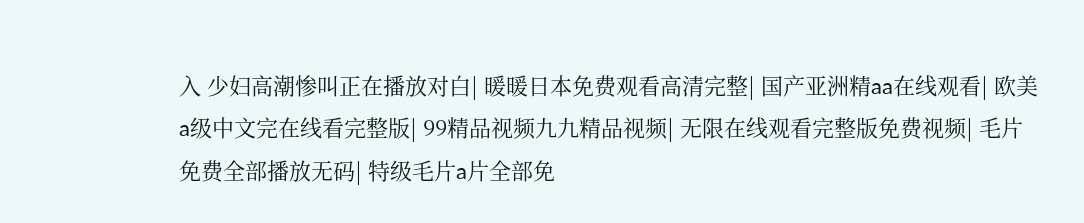入 少妇高潮惨叫正在播放对白| 暖暖日本免费观看高清完整| 国产亚洲精aa在线观看| 欧美a级中文完在线看完整版| 99精品视频九九精品视频| 无限在线观看完整版免费视频| 毛片免费全部播放无码| 特级毛片a片全部免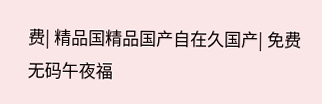费| 精品国精品国产自在久国产| 免费无码午夜福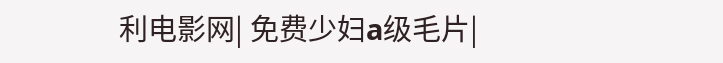利电影网| 免费少妇a级毛片|